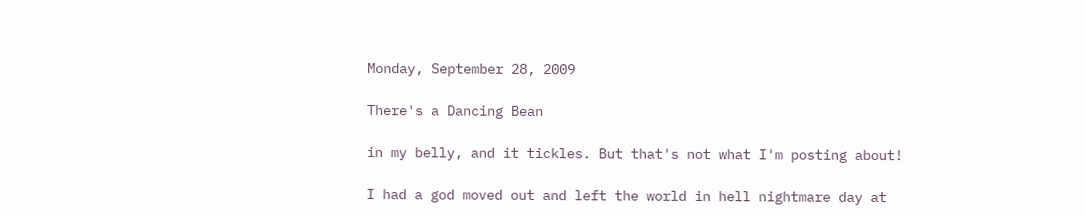Monday, September 28, 2009

There's a Dancing Bean

in my belly, and it tickles. But that's not what I'm posting about!

I had a god moved out and left the world in hell nightmare day at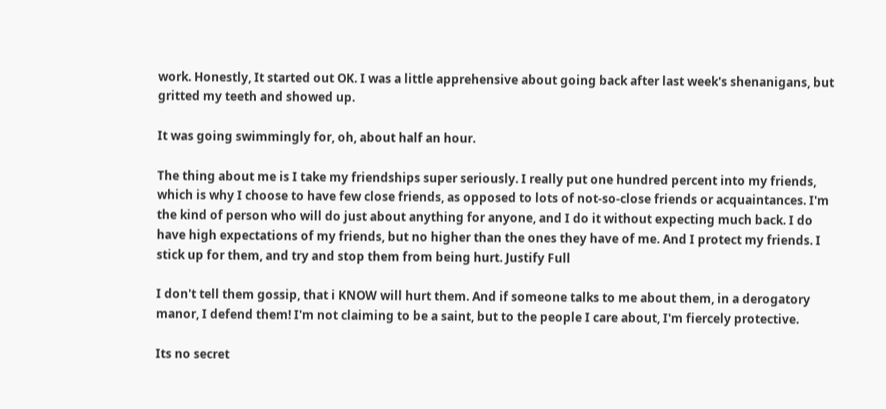work. Honestly, It started out OK. I was a little apprehensive about going back after last week's shenanigans, but gritted my teeth and showed up.

It was going swimmingly for, oh, about half an hour.

The thing about me is I take my friendships super seriously. I really put one hundred percent into my friends, which is why I choose to have few close friends, as opposed to lots of not-so-close friends or acquaintances. I'm the kind of person who will do just about anything for anyone, and I do it without expecting much back. I do have high expectations of my friends, but no higher than the ones they have of me. And I protect my friends. I stick up for them, and try and stop them from being hurt. Justify Full

I don't tell them gossip, that i KNOW will hurt them. And if someone talks to me about them, in a derogatory manor, I defend them! I'm not claiming to be a saint, but to the people I care about, I'm fiercely protective.

Its no secret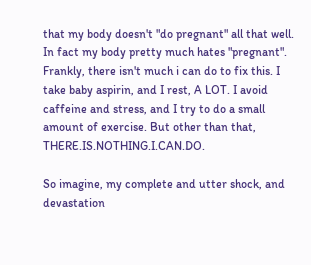that my body doesn't "do pregnant" all that well. In fact my body pretty much hates "pregnant". Frankly, there isn't much i can do to fix this. I take baby aspirin, and I rest, A LOT. I avoid caffeine and stress, and I try to do a small amount of exercise. But other than that, THERE.IS.NOTHING.I.CAN.DO.

So imagine, my complete and utter shock, and devastation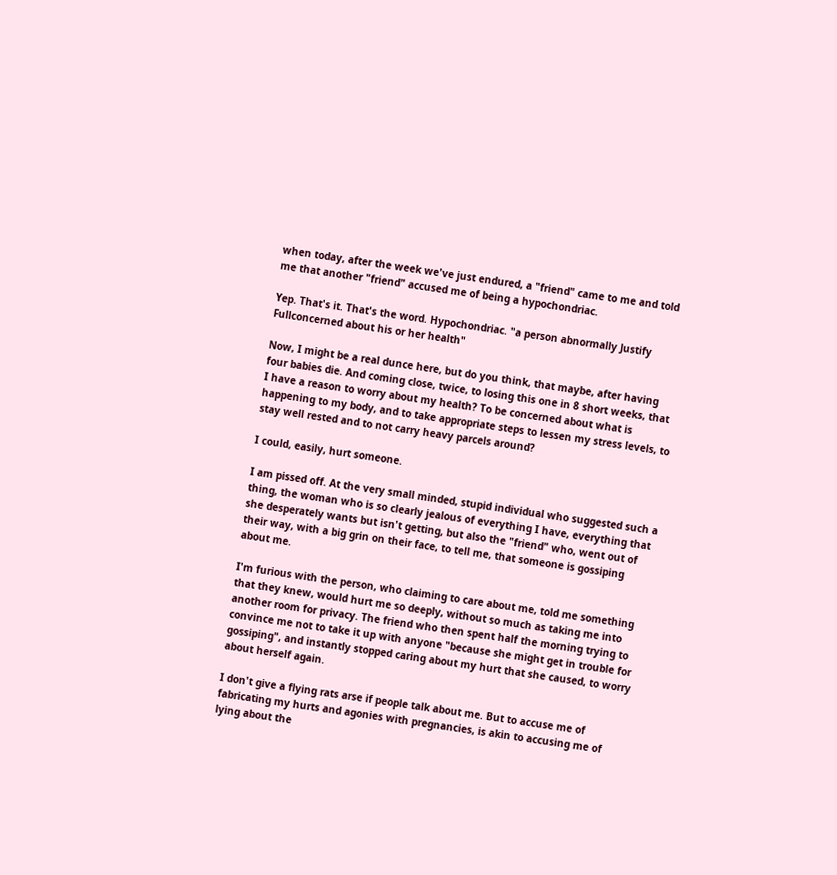when today, after the week we've just endured, a "friend" came to me and told me that another "friend" accused me of being a hypochondriac.

Yep. That's it. That's the word. Hypochondriac. "a person abnormally Justify Fullconcerned about his or her health"

Now, I might be a real dunce here, but do you think, that maybe, after having four babies die. And coming close, twice, to losing this one in 8 short weeks, that I have a reason to worry about my health? To be concerned about what is happening to my body, and to take appropriate steps to lessen my stress levels, to stay well rested and to not carry heavy parcels around?

I could, easily, hurt someone.

I am pissed off. At the very small minded, stupid individual who suggested such a thing, the woman who is so clearly jealous of everything I have, everything that she desperately wants but isn't getting, but also the "friend" who, went out of their way, with a big grin on their face, to tell me, that someone is gossiping about me.

I'm furious with the person, who claiming to care about me, told me something that they knew, would hurt me so deeply, without so much as taking me into another room for privacy. The friend who then spent half the morning trying to convince me not to take it up with anyone "because she might get in trouble for gossiping", and instantly stopped caring about my hurt that she caused, to worry about herself again.

I don't give a flying rats arse if people talk about me. But to accuse me of fabricating my hurts and agonies with pregnancies, is akin to accusing me of lying about the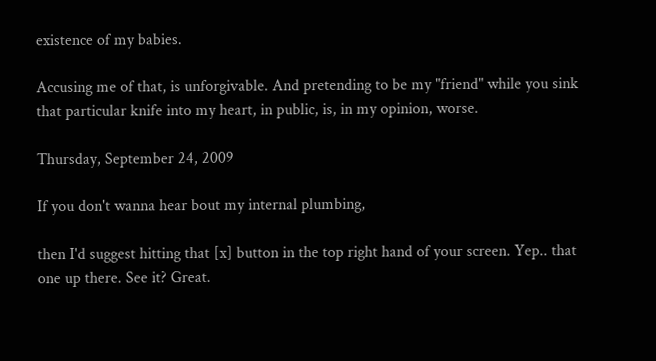existence of my babies.

Accusing me of that, is unforgivable. And pretending to be my "friend" while you sink that particular knife into my heart, in public, is, in my opinion, worse.

Thursday, September 24, 2009

If you don't wanna hear bout my internal plumbing,

then I'd suggest hitting that [x] button in the top right hand of your screen. Yep.. that one up there. See it? Great.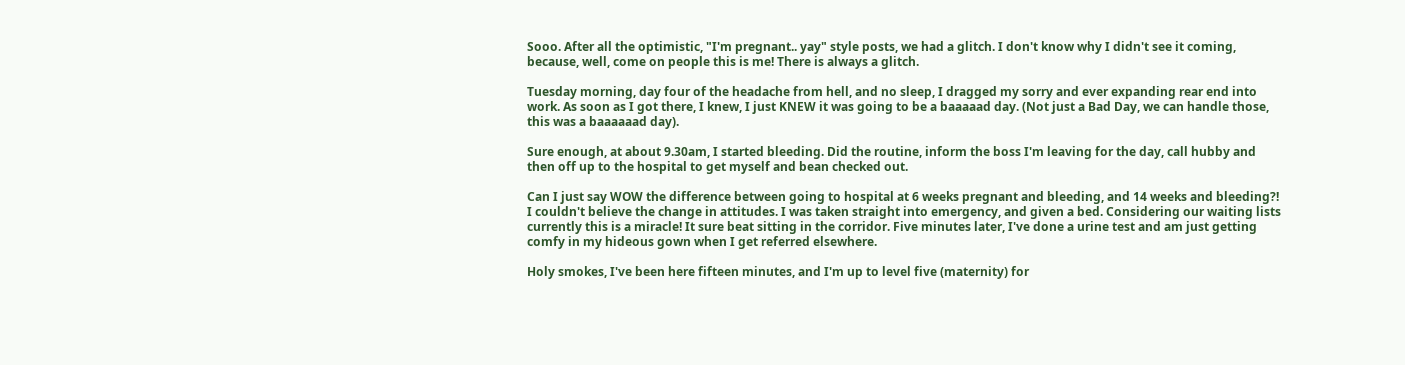Sooo. After all the optimistic, "I'm pregnant.. yay" style posts, we had a glitch. I don't know why I didn't see it coming, because, well, come on people this is me! There is always a glitch.

Tuesday morning, day four of the headache from hell, and no sleep, I dragged my sorry and ever expanding rear end into work. As soon as I got there, I knew, I just KNEW it was going to be a baaaaad day. (Not just a Bad Day, we can handle those, this was a baaaaaad day).

Sure enough, at about 9.30am, I started bleeding. Did the routine, inform the boss I'm leaving for the day, call hubby and then off up to the hospital to get myself and bean checked out.

Can I just say WOW the difference between going to hospital at 6 weeks pregnant and bleeding, and 14 weeks and bleeding?! I couldn't believe the change in attitudes. I was taken straight into emergency, and given a bed. Considering our waiting lists currently this is a miracle! It sure beat sitting in the corridor. Five minutes later, I've done a urine test and am just getting comfy in my hideous gown when I get referred elsewhere.

Holy smokes, I've been here fifteen minutes, and I'm up to level five (maternity) for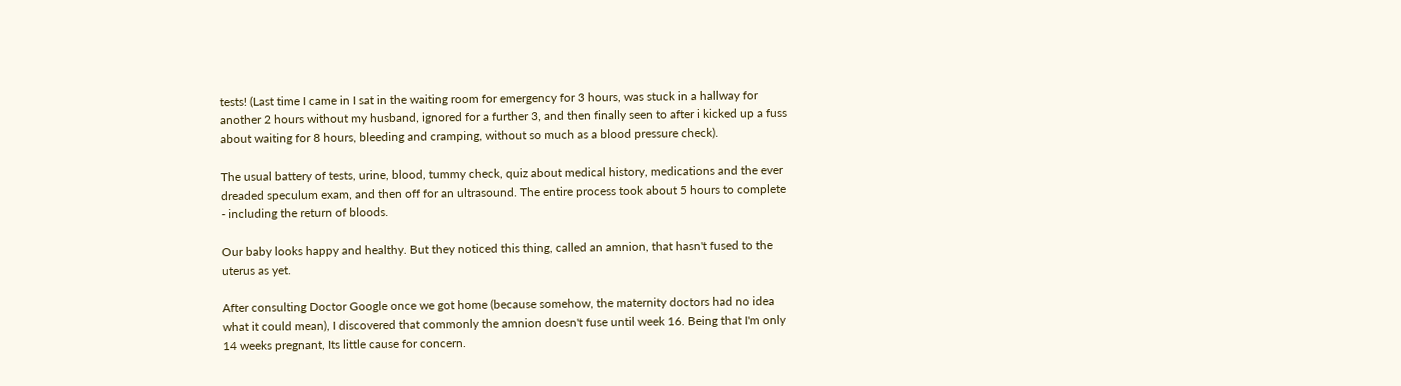tests! (Last time I came in I sat in the waiting room for emergency for 3 hours, was stuck in a hallway for another 2 hours without my husband, ignored for a further 3, and then finally seen to after i kicked up a fuss about waiting for 8 hours, bleeding and cramping, without so much as a blood pressure check).

The usual battery of tests, urine, blood, tummy check, quiz about medical history, medications and the ever dreaded speculum exam, and then off for an ultrasound. The entire process took about 5 hours to complete - including the return of bloods.

Our baby looks happy and healthy. But they noticed this thing, called an amnion, that hasn't fused to the uterus as yet.

After consulting Doctor Google once we got home (because somehow, the maternity doctors had no idea what it could mean), I discovered that commonly the amnion doesn't fuse until week 16. Being that I'm only 14 weeks pregnant, Its little cause for concern.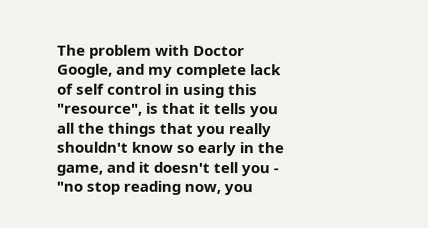The problem with Doctor Google, and my complete lack of self control in using this "resource", is that it tells you all the things that you really shouldn't know so early in the game, and it doesn't tell you - "no stop reading now, you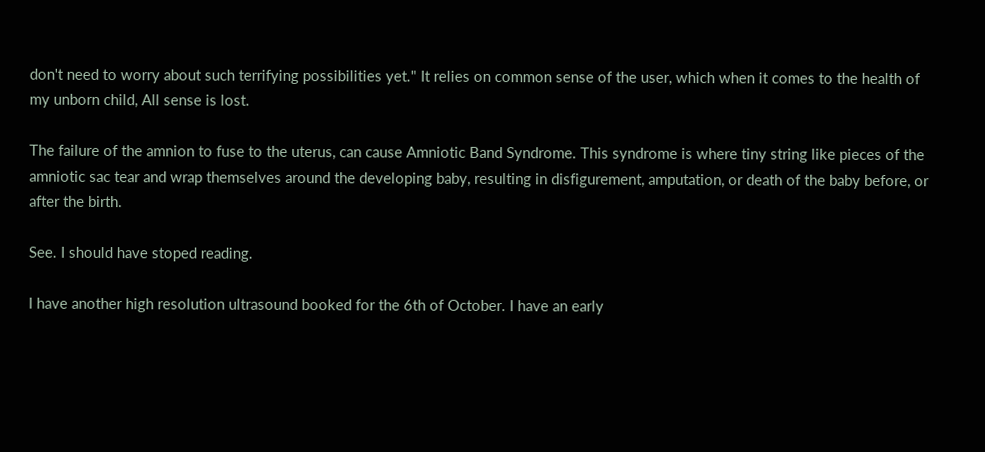don't need to worry about such terrifying possibilities yet." It relies on common sense of the user, which when it comes to the health of my unborn child, All sense is lost.

The failure of the amnion to fuse to the uterus, can cause Amniotic Band Syndrome. This syndrome is where tiny string like pieces of the amniotic sac tear and wrap themselves around the developing baby, resulting in disfigurement, amputation, or death of the baby before, or after the birth.

See. I should have stoped reading.

I have another high resolution ultrasound booked for the 6th of October. I have an early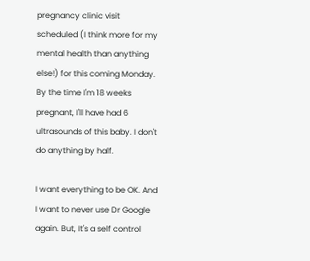pregnancy clinic visit scheduled (I think more for my mental health than anything else!) for this coming Monday. By the time I'm 18 weeks pregnant, I'll have had 6 ultrasounds of this baby. I don't do anything by half.

I want everything to be OK. And I want to never use Dr Google again. But, It's a self control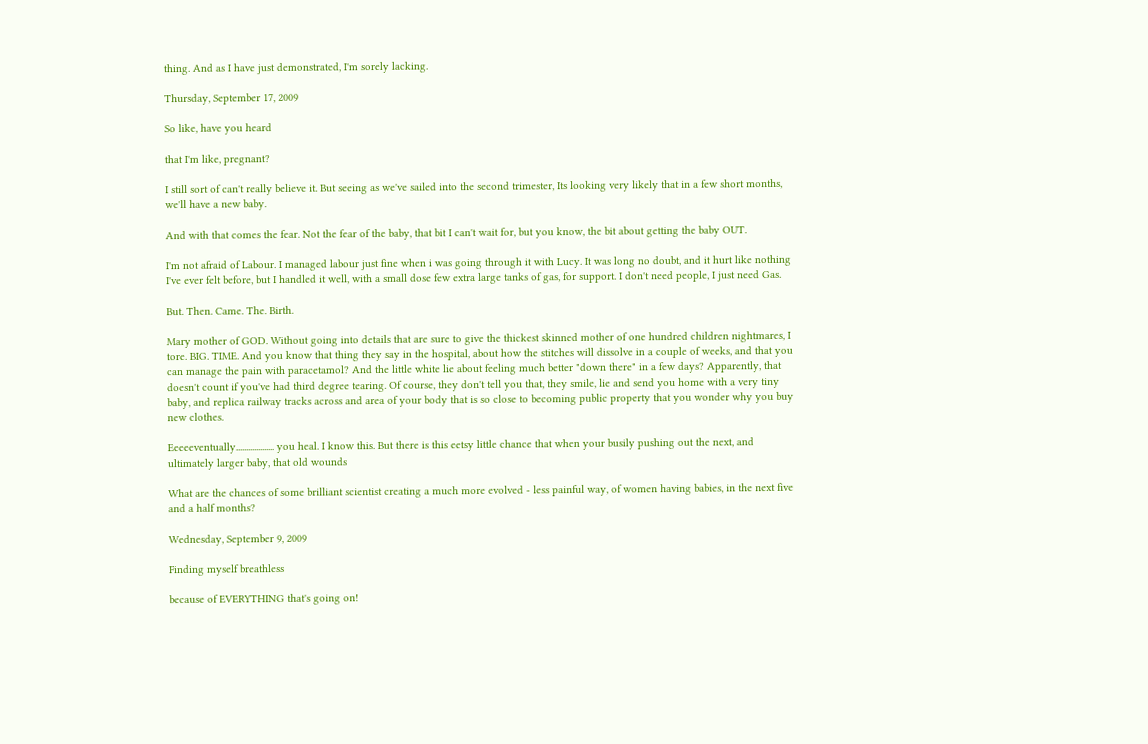thing. And as I have just demonstrated, I'm sorely lacking.

Thursday, September 17, 2009

So like, have you heard

that I'm like, pregnant?

I still sort of can't really believe it. But seeing as we've sailed into the second trimester, Its looking very likely that in a few short months, we'll have a new baby.

And with that comes the fear. Not the fear of the baby, that bit I can't wait for, but you know, the bit about getting the baby OUT.

I'm not afraid of Labour. I managed labour just fine when i was going through it with Lucy. It was long no doubt, and it hurt like nothing I've ever felt before, but I handled it well, with a small dose few extra large tanks of gas, for support. I don't need people, I just need Gas.

But. Then. Came. The. Birth.

Mary mother of GOD. Without going into details that are sure to give the thickest skinned mother of one hundred children nightmares, I tore. BIG. TIME. And you know that thing they say in the hospital, about how the stitches will dissolve in a couple of weeks, and that you can manage the pain with paracetamol? And the little white lie about feeling much better "down there" in a few days? Apparently, that doesn't count if you've had third degree tearing. Of course, they don't tell you that, they smile, lie and send you home with a very tiny baby, and replica railway tracks across and area of your body that is so close to becoming public property that you wonder why you buy new clothes.

Eeeeeventually................... you heal. I know this. But there is this eetsy little chance that when your busily pushing out the next, and ultimately larger baby, that old wounds

What are the chances of some brilliant scientist creating a much more evolved - less painful way, of women having babies, in the next five and a half months?

Wednesday, September 9, 2009

Finding myself breathless

because of EVERYTHING that's going on!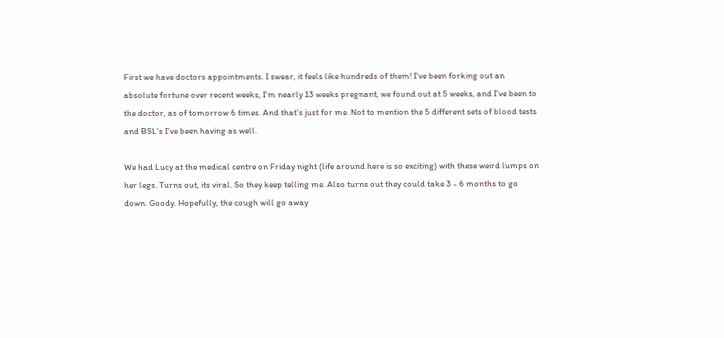First we have doctors appointments. I swear, it feels like hundreds of them! I've been forking out an absolute fortune over recent weeks, I'm nearly 13 weeks pregnant, we found out at 5 weeks, and I've been to the doctor, as of tomorrow 6 times. And that's just for me. Not to mention the 5 different sets of blood tests and BSL's I've been having as well.

We had Lucy at the medical centre on Friday night (life around here is so exciting) with these weird lumps on her legs. Turns out, its viral. So they keep telling me. Also turns out they could take 3 - 6 months to go down. Goody. Hopefully, the cough will go away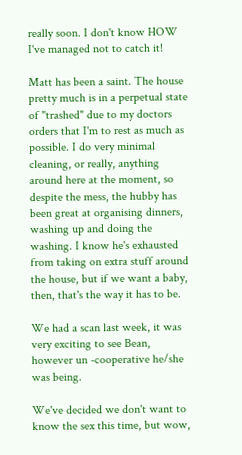really soon. I don't know HOW I've managed not to catch it!

Matt has been a saint. The house pretty much is in a perpetual state of "trashed" due to my doctors orders that I'm to rest as much as possible. I do very minimal cleaning, or really, anything around here at the moment, so despite the mess, the hubby has been great at organising dinners, washing up and doing the washing. I know he's exhausted from taking on extra stuff around the house, but if we want a baby, then, that's the way it has to be.

We had a scan last week, it was very exciting to see Bean, however un -cooperative he/she was being.

We've decided we don't want to know the sex this time, but wow,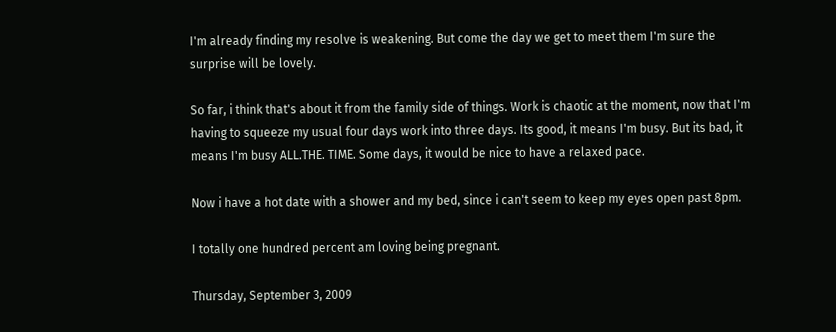I'm already finding my resolve is weakening. But come the day we get to meet them I'm sure the surprise will be lovely.

So far, i think that's about it from the family side of things. Work is chaotic at the moment, now that I'm having to squeeze my usual four days work into three days. Its good, it means I'm busy. But its bad, it means I'm busy ALL.THE. TIME. Some days, it would be nice to have a relaxed pace.

Now i have a hot date with a shower and my bed, since i can't seem to keep my eyes open past 8pm.

I totally one hundred percent am loving being pregnant.

Thursday, September 3, 2009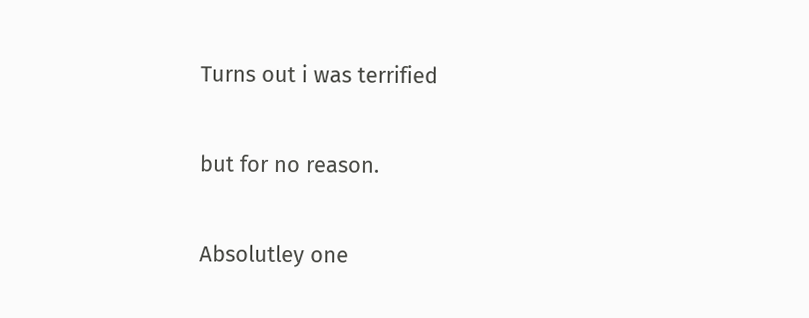Turns out i was terrified

but for no reason.

Absolutley one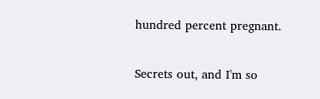hundred percent pregnant.

Secrets out, and I'm so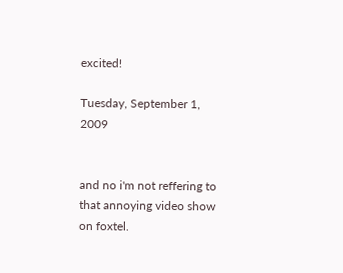excited!

Tuesday, September 1, 2009


and no i'm not reffering to that annoying video show on foxtel.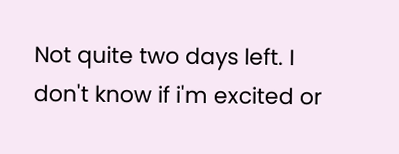Not quite two days left. I don't know if i'm excited or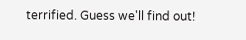terrified. Guess we'll find out!